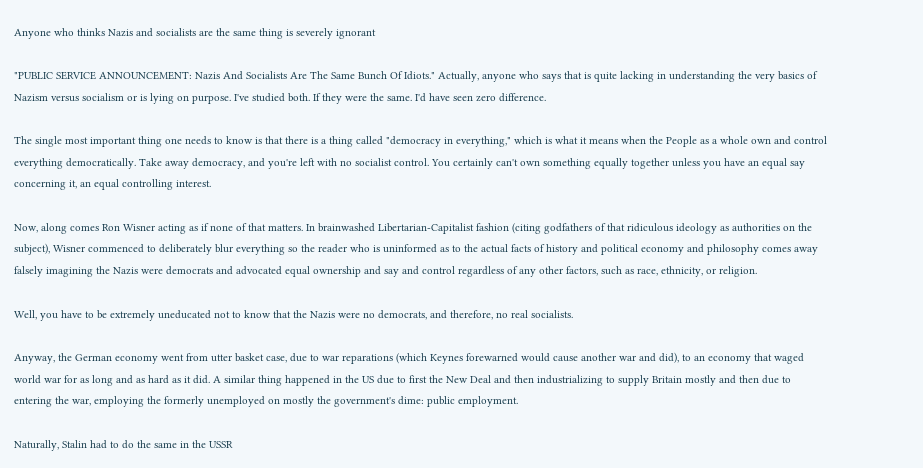Anyone who thinks Nazis and socialists are the same thing is severely ignorant

"PUBLIC SERVICE ANNOUNCEMENT: Nazis And Socialists Are The Same Bunch Of Idiots." Actually, anyone who says that is quite lacking in understanding the very basics of Nazism versus socialism or is lying on purpose. I've studied both. If they were the same. I'd have seen zero difference.

The single most important thing one needs to know is that there is a thing called "democracy in everything," which is what it means when the People as a whole own and control everything democratically. Take away democracy, and you're left with no socialist control. You certainly can't own something equally together unless you have an equal say concerning it, an equal controlling interest.

Now, along comes Ron Wisner acting as if none of that matters. In brainwashed Libertarian-Capitalist fashion (citing godfathers of that ridiculous ideology as authorities on the subject), Wisner commenced to deliberately blur everything so the reader who is uninformed as to the actual facts of history and political economy and philosophy comes away falsely imagining the Nazis were democrats and advocated equal ownership and say and control regardless of any other factors, such as race, ethnicity, or religion.

Well, you have to be extremely uneducated not to know that the Nazis were no democrats, and therefore, no real socialists.

Anyway, the German economy went from utter basket case, due to war reparations (which Keynes forewarned would cause another war and did), to an economy that waged world war for as long and as hard as it did. A similar thing happened in the US due to first the New Deal and then industrializing to supply Britain mostly and then due to entering the war, employing the formerly unemployed on mostly the government's dime: public employment.

Naturally, Stalin had to do the same in the USSR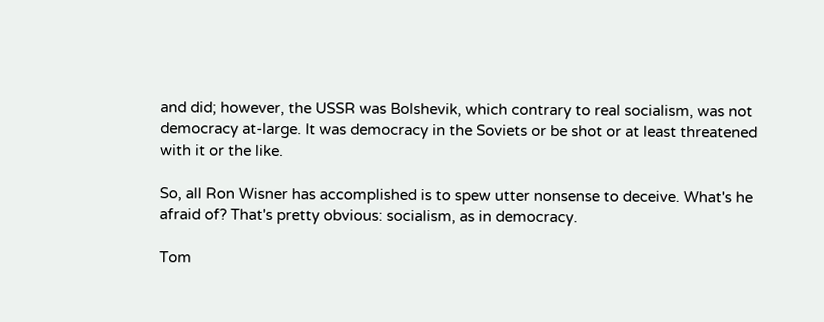and did; however, the USSR was Bolshevik, which contrary to real socialism, was not democracy at-large. It was democracy in the Soviets or be shot or at least threatened with it or the like.

So, all Ron Wisner has accomplished is to spew utter nonsense to deceive. What's he afraid of? That's pretty obvious: socialism, as in democracy.

Tom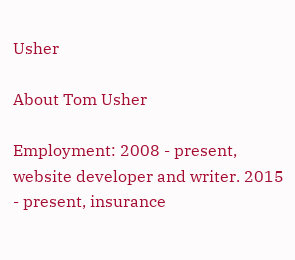Usher

About Tom Usher

Employment: 2008 - present, website developer and writer. 2015 - present, insurance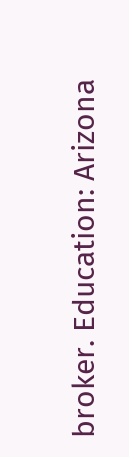broker. Education: Arizona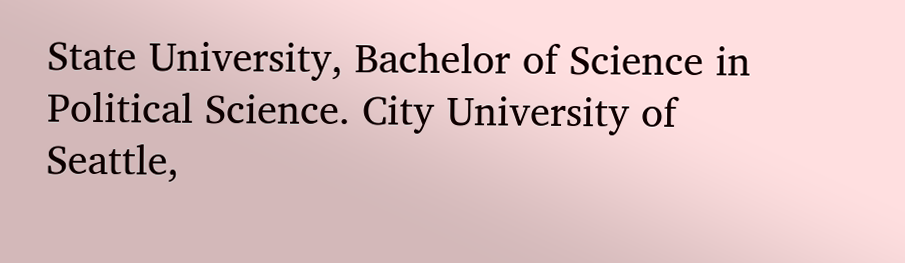State University, Bachelor of Science in Political Science. City University of Seattle,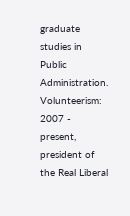graduate studies in Public Administration. Volunteerism: 2007 - present, president of the Real Liberal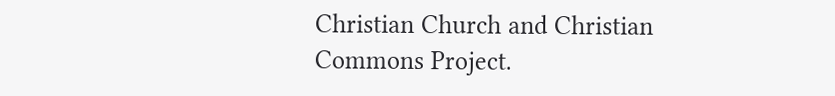Christian Church and Christian Commons Project.